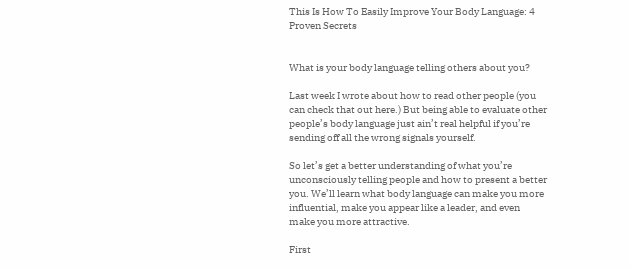This Is How To Easily Improve Your Body Language: 4 Proven Secrets


What is your body language telling others about you?

Last week I wrote about how to read other people (you can check that out here.) But being able to evaluate other people’s body language just ain’t real helpful if you’re sending off all the wrong signals yourself.

So let’s get a better understanding of what you’re unconsciously telling people and how to present a better you. We’ll learn what body language can make you more influential, make you appear like a leader, and even make you more attractive.

First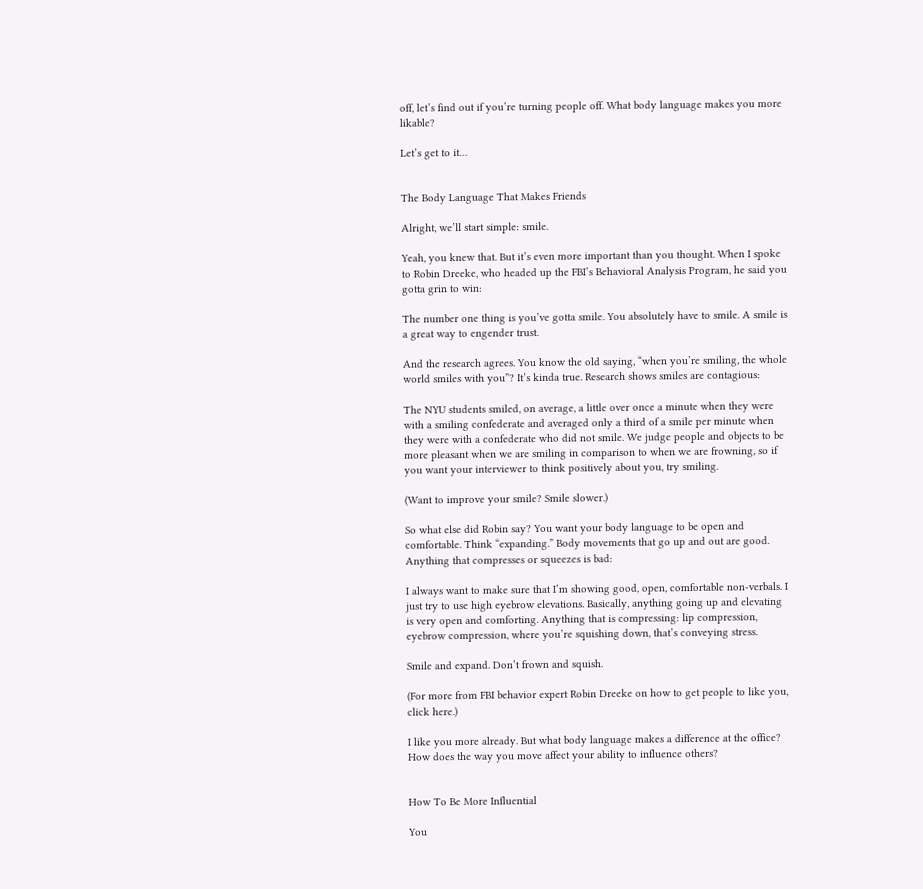off, let’s find out if you’re turning people off. What body language makes you more likable?

Let’s get to it…


The Body Language That Makes Friends

Alright, we’ll start simple: smile.

Yeah, you knew that. But it’s even more important than you thought. When I spoke to Robin Dreeke, who headed up the FBI’s Behavioral Analysis Program, he said you gotta grin to win:

The number one thing is you’ve gotta smile. You absolutely have to smile. A smile is a great way to engender trust.

And the research agrees. You know the old saying, “when you’re smiling, the whole world smiles with you”? It’s kinda true. Research shows smiles are contagious:

The NYU students smiled, on average, a little over once a minute when they were with a smiling confederate and averaged only a third of a smile per minute when they were with a confederate who did not smile. We judge people and objects to be more pleasant when we are smiling in comparison to when we are frowning, so if you want your interviewer to think positively about you, try smiling.

(Want to improve your smile? Smile slower.)

So what else did Robin say? You want your body language to be open and comfortable. Think “expanding.” Body movements that go up and out are good. Anything that compresses or squeezes is bad:

I always want to make sure that I’m showing good, open, comfortable non-verbals. I just try to use high eyebrow elevations. Basically, anything going up and elevating is very open and comforting. Anything that is compressing: lip compression, eyebrow compression, where you’re squishing down, that’s conveying stress.

Smile and expand. Don’t frown and squish.

(For more from FBI behavior expert Robin Dreeke on how to get people to like you, click here.)

I like you more already. But what body language makes a difference at the office? How does the way you move affect your ability to influence others?


How To Be More Influential

You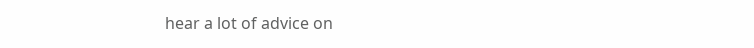hear a lot of advice on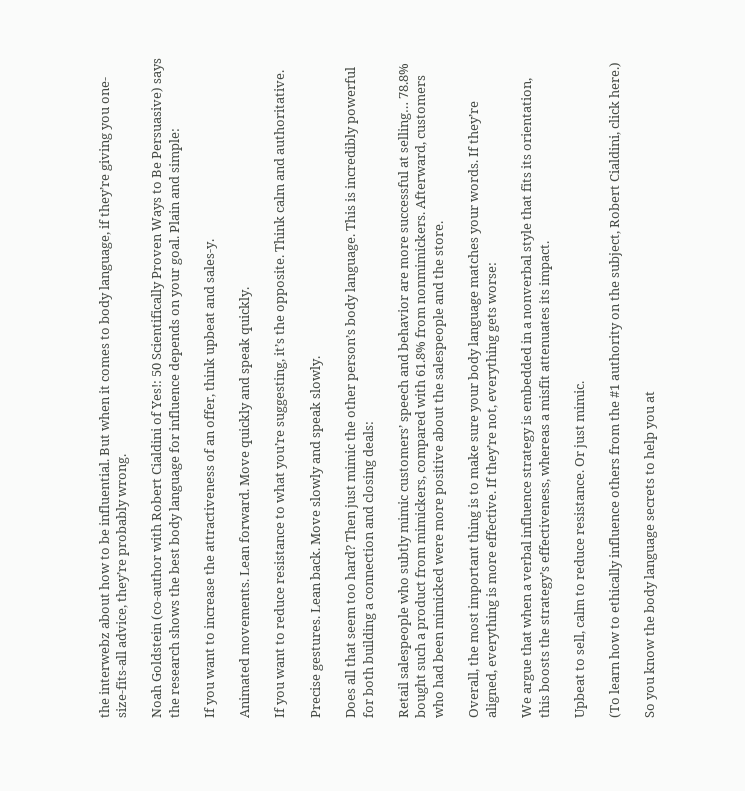the interwebz about how to be influential. But when it comes to body language, if they’re giving you one-size-fits-all advice, they’re probably wrong.

Noah Goldstein (co-author with Robert Cialdini of Yes!: 50 Scientifically Proven Ways to Be Persuasive) says the research shows the best body language for influence depends on your goal. Plain and simple:

If you want to increase the attractiveness of an offer, think upbeat and sales-y.

Animated movements. Lean forward. Move quickly and speak quickly.

If you want to reduce resistance to what you’re suggesting, it’s the opposite. Think calm and authoritative.

Precise gestures. Lean back. Move slowly and speak slowly.

Does all that seem too hard? Then just mimic the other person’s body language. This is incredibly powerful for both building a connection and closing deals:

Retail salespeople who subtly mimic customers’ speech and behavior are more successful at selling… 78.8% bought such a product from mimickers, compared with 61.8% from nonmimickers. Afterward, customers who had been mimicked were more positive about the salespeople and the store.

Overall, the most important thing is to make sure your body language matches your words. If they’re aligned, everything is more effective. If they’re not, everything gets worse:

We argue that when a verbal influence strategy is embedded in a nonverbal style that fits its orientation, this boosts the strategy’s effectiveness, whereas a misfit attenuates its impact.

Upbeat to sell, calm to reduce resistance. Or just mimic.

(To learn how to ethically influence others from the #1 authority on the subject, Robert Cialdini, click here.)

So you know the body language secrets to help you at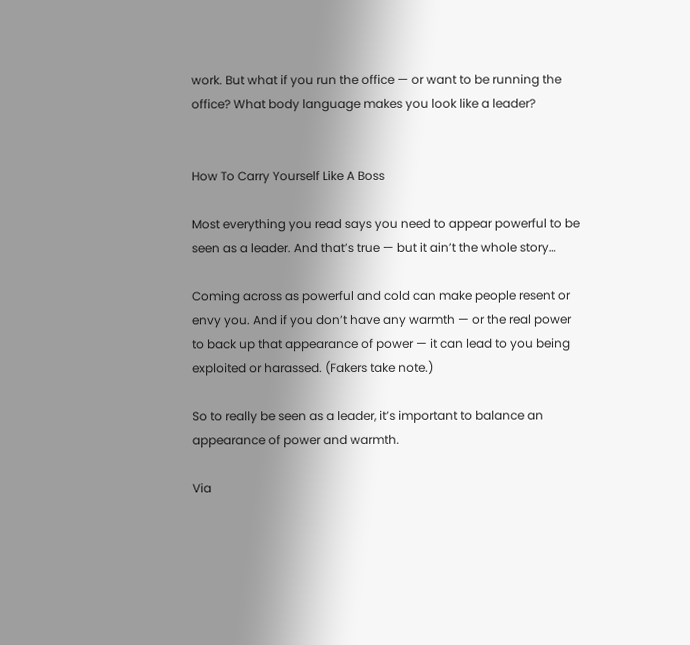work. But what if you run the office — or want to be running the office? What body language makes you look like a leader?


How To Carry Yourself Like A Boss

Most everything you read says you need to appear powerful to be seen as a leader. And that’s true — but it ain’t the whole story…

Coming across as powerful and cold can make people resent or envy you. And if you don’t have any warmth — or the real power to back up that appearance of power — it can lead to you being exploited or harassed. (Fakers take note.)

So to really be seen as a leader, it’s important to balance an appearance of power and warmth.

Via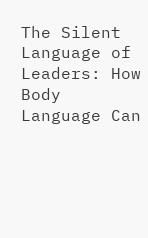The Silent Language of Leaders: How Body Language Can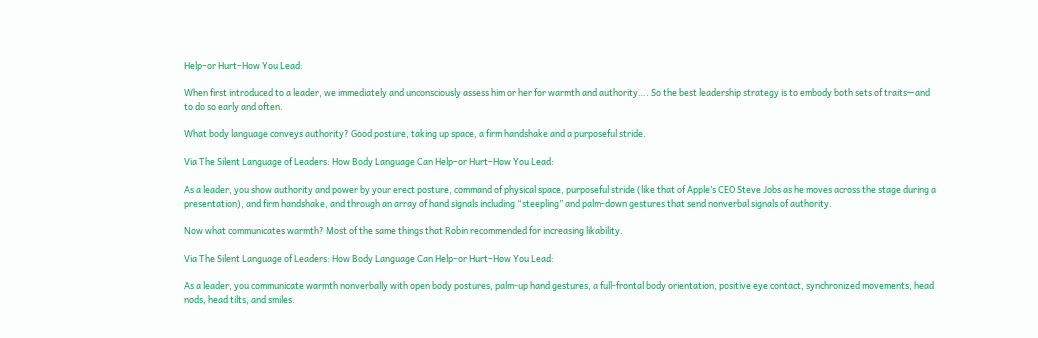Help–or Hurt–How You Lead:

When first introduced to a leader, we immediately and unconsciously assess him or her for warmth and authority…. So the best leadership strategy is to embody both sets of traits—and to do so early and often.

What body language conveys authority? Good posture, taking up space, a firm handshake and a purposeful stride.

Via The Silent Language of Leaders: How Body Language Can Help–or Hurt–How You Lead:

As a leader, you show authority and power by your erect posture, command of physical space, purposeful stride (like that of Apple’s CEO Steve Jobs as he moves across the stage during a presentation), and firm handshake, and through an array of hand signals including “steepling” and palm-down gestures that send nonverbal signals of authority.

Now what communicates warmth? Most of the same things that Robin recommended for increasing likability.

Via The Silent Language of Leaders: How Body Language Can Help–or Hurt–How You Lead:

As a leader, you communicate warmth nonverbally with open body postures, palm-up hand gestures, a full-frontal body orientation, positive eye contact, synchronized movements, head nods, head tilts, and smiles.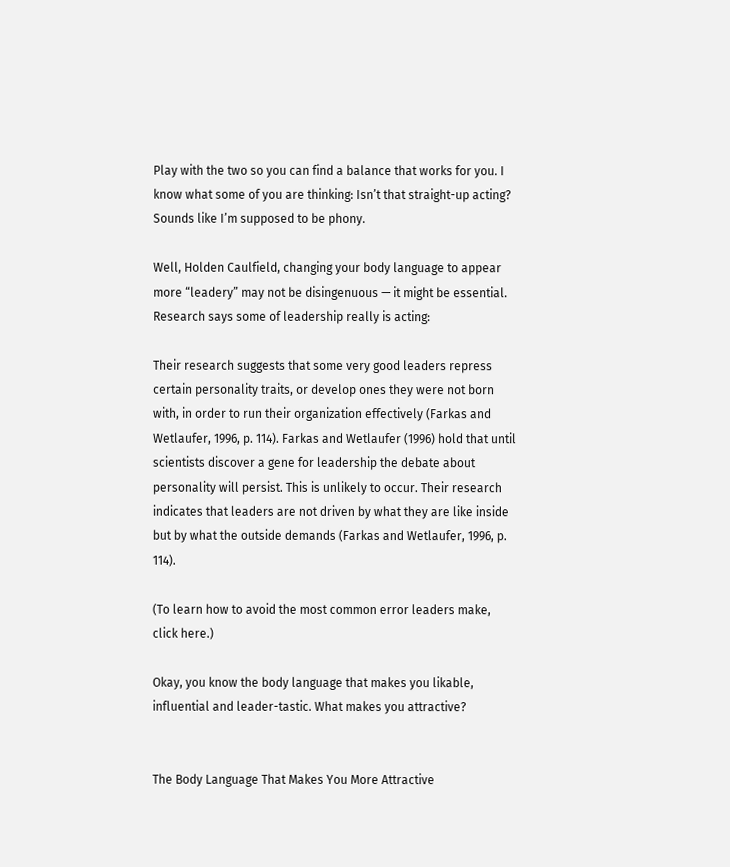Play with the two so you can find a balance that works for you. I know what some of you are thinking: Isn’t that straight-up acting? Sounds like I’m supposed to be phony.

Well, Holden Caulfield, changing your body language to appear more “leadery” may not be disingenuous — it might be essential. Research says some of leadership really is acting:

Their research suggests that some very good leaders repress certain personality traits, or develop ones they were not born with, in order to run their organization effectively (Farkas and Wetlaufer, 1996, p. 114). Farkas and Wetlaufer (1996) hold that until scientists discover a gene for leadership the debate about personality will persist. This is unlikely to occur. Their research indicates that leaders are not driven by what they are like inside but by what the outside demands (Farkas and Wetlaufer, 1996, p. 114).

(To learn how to avoid the most common error leaders make, click here.)

Okay, you know the body language that makes you likable, influential and leader-tastic. What makes you attractive?


The Body Language That Makes You More Attractive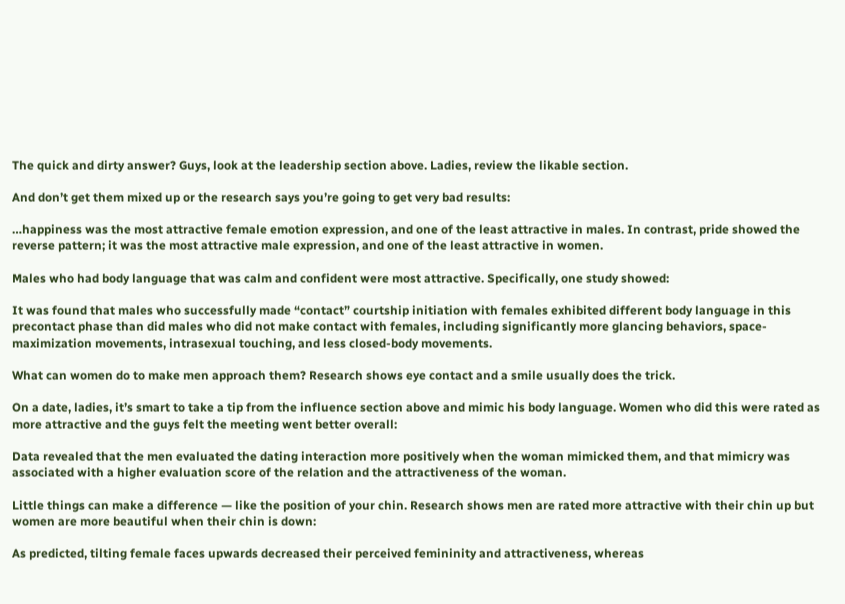The quick and dirty answer? Guys, look at the leadership section above. Ladies, review the likable section.

And don’t get them mixed up or the research says you’re going to get very bad results:

…happiness was the most attractive female emotion expression, and one of the least attractive in males. In contrast, pride showed the reverse pattern; it was the most attractive male expression, and one of the least attractive in women.

Males who had body language that was calm and confident were most attractive. Specifically, one study showed:

It was found that males who successfully made “contact” courtship initiation with females exhibited different body language in this precontact phase than did males who did not make contact with females, including significantly more glancing behaviors, space-maximization movements, intrasexual touching, and less closed-body movements.

What can women do to make men approach them? Research shows eye contact and a smile usually does the trick.

On a date, ladies, it’s smart to take a tip from the influence section above and mimic his body language. Women who did this were rated as more attractive and the guys felt the meeting went better overall:

Data revealed that the men evaluated the dating interaction more positively when the woman mimicked them, and that mimicry was associated with a higher evaluation score of the relation and the attractiveness of the woman.

Little things can make a difference — like the position of your chin. Research shows men are rated more attractive with their chin up but women are more beautiful when their chin is down:

As predicted, tilting female faces upwards decreased their perceived femininity and attractiveness, whereas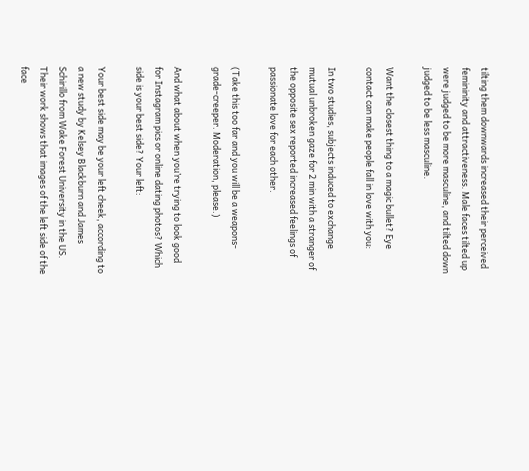tilting them downwards increased their perceived femininity and attractiveness. Male faces tilted up were judged to be more masculine, and tilted down judged to be less masculine.

Want the closest thing to a magic bullet? Eye contact can make people fall in love with you:

In two studies, subjects induced to exchange mutual unbroken gaze for 2 min with a stranger of the opposite sex reported increased feelings of passionate love for each other.

(Take this too far and you will be a weapons-grade-creeper. Moderation, please.)

And what about when you’re trying to look good for Instagram pics or online dating photos? Which side is your best side? Your left:

Your best side may be your left cheek, according to a new study by Kelsey Blackburn and James Schirillo from Wake Forest University in the US. Their work shows that images of the left side of the face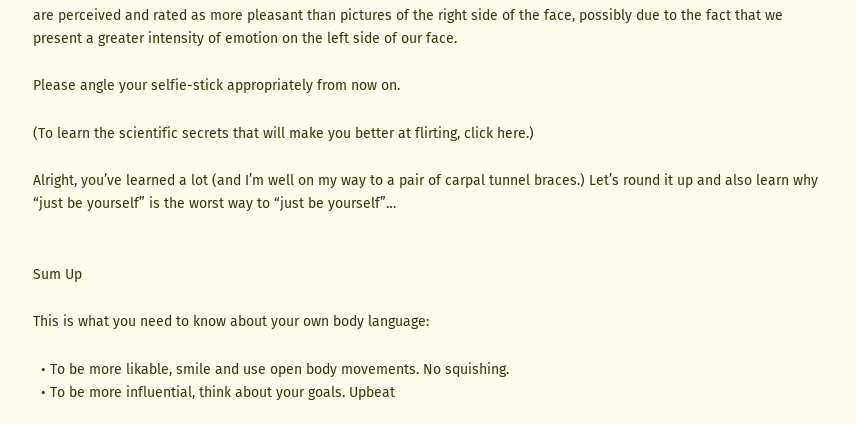are perceived and rated as more pleasant than pictures of the right side of the face, possibly due to the fact that we present a greater intensity of emotion on the left side of our face.

Please angle your selfie-stick appropriately from now on.

(To learn the scientific secrets that will make you better at flirting, click here.)

Alright, you’ve learned a lot (and I’m well on my way to a pair of carpal tunnel braces.) Let’s round it up and also learn why “just be yourself” is the worst way to “just be yourself”…


Sum Up

This is what you need to know about your own body language:

  • To be more likable, smile and use open body movements. No squishing.
  • To be more influential, think about your goals. Upbeat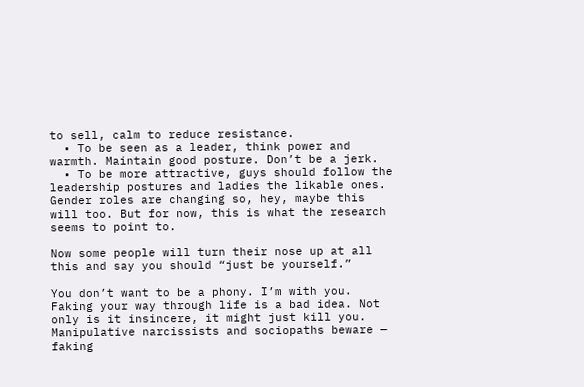to sell, calm to reduce resistance.
  • To be seen as a leader, think power and warmth. Maintain good posture. Don’t be a jerk.
  • To be more attractive, guys should follow the leadership postures and ladies the likable ones. Gender roles are changing so, hey, maybe this will too. But for now, this is what the research seems to point to.

Now some people will turn their nose up at all this and say you should “just be yourself.”

You don’t want to be a phony. I’m with you. Faking your way through life is a bad idea. Not only is it insincere, it might just kill you. Manipulative narcissists and sociopaths beware — faking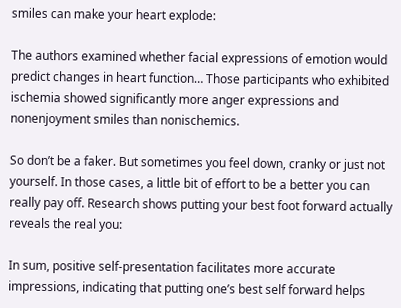smiles can make your heart explode:

The authors examined whether facial expressions of emotion would predict changes in heart function… Those participants who exhibited ischemia showed significantly more anger expressions and nonenjoyment smiles than nonischemics.

So don’t be a faker. But sometimes you feel down, cranky or just not yourself. In those cases, a little bit of effort to be a better you can really pay off. Research shows putting your best foot forward actually reveals the real you:

In sum, positive self-presentation facilitates more accurate impressions, indicating that putting one’s best self forward helps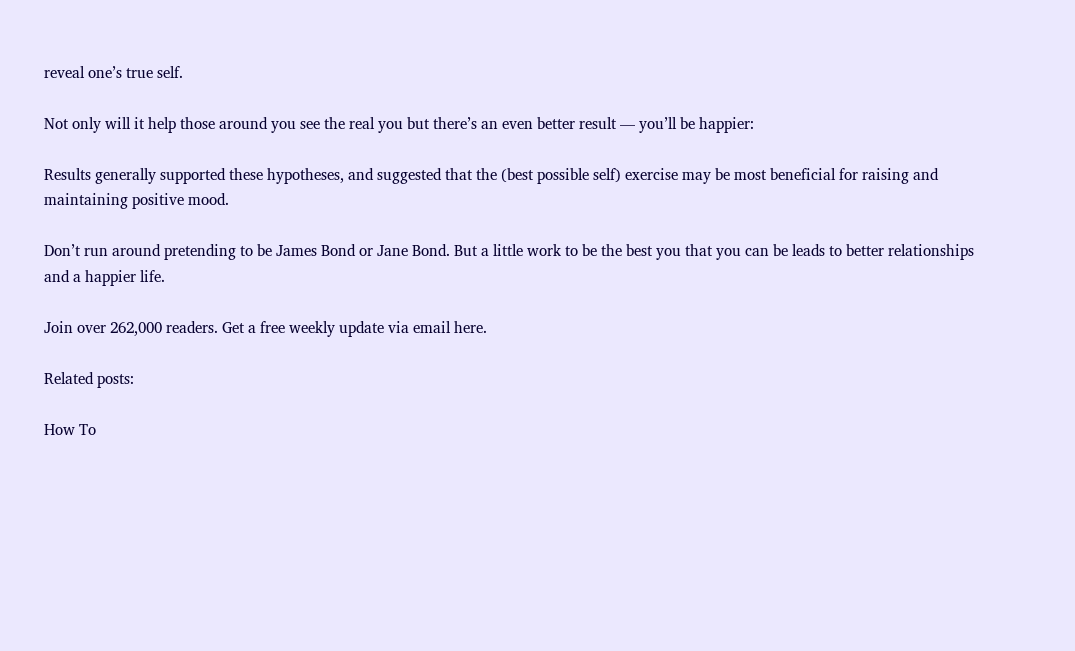reveal one’s true self.

Not only will it help those around you see the real you but there’s an even better result — you’ll be happier:

Results generally supported these hypotheses, and suggested that the (best possible self) exercise may be most beneficial for raising and maintaining positive mood.

Don’t run around pretending to be James Bond or Jane Bond. But a little work to be the best you that you can be leads to better relationships and a happier life.

Join over 262,000 readers. Get a free weekly update via email here.

Related posts:

How To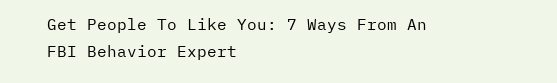Get People To Like You: 7 Ways From An FBI Behavior Expert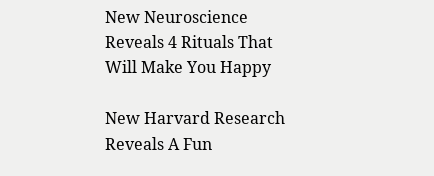New Neuroscience Reveals 4 Rituals That Will Make You Happy

New Harvard Research Reveals A Fun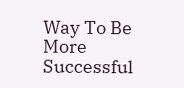Way To Be More Successful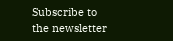Subscribe to the newsletter